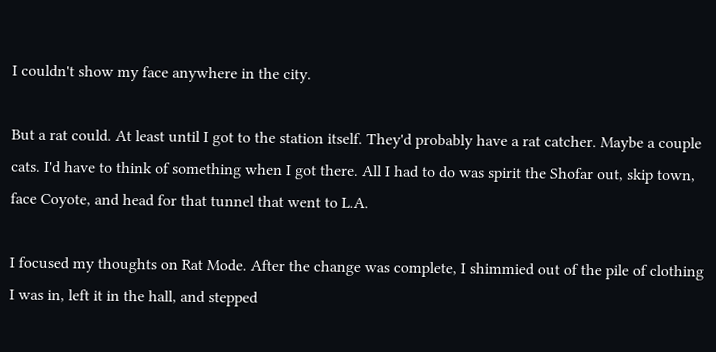I couldn't show my face anywhere in the city.

But a rat could. At least until I got to the station itself. They'd probably have a rat catcher. Maybe a couple cats. I'd have to think of something when I got there. All I had to do was spirit the Shofar out, skip town, face Coyote, and head for that tunnel that went to L.A.

I focused my thoughts on Rat Mode. After the change was complete, I shimmied out of the pile of clothing I was in, left it in the hall, and stepped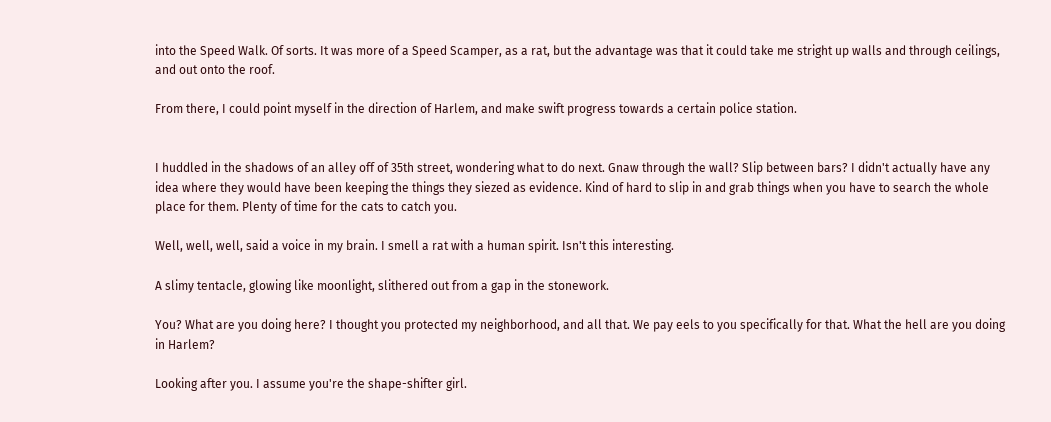into the Speed Walk. Of sorts. It was more of a Speed Scamper, as a rat, but the advantage was that it could take me stright up walls and through ceilings, and out onto the roof.

From there, I could point myself in the direction of Harlem, and make swift progress towards a certain police station.


I huddled in the shadows of an alley off of 35th street, wondering what to do next. Gnaw through the wall? Slip between bars? I didn't actually have any idea where they would have been keeping the things they siezed as evidence. Kind of hard to slip in and grab things when you have to search the whole place for them. Plenty of time for the cats to catch you.

Well, well, well, said a voice in my brain. I smell a rat with a human spirit. Isn't this interesting.

A slimy tentacle, glowing like moonlight, slithered out from a gap in the stonework.

You? What are you doing here? I thought you protected my neighborhood, and all that. We pay eels to you specifically for that. What the hell are you doing in Harlem?

Looking after you. I assume you're the shape-shifter girl.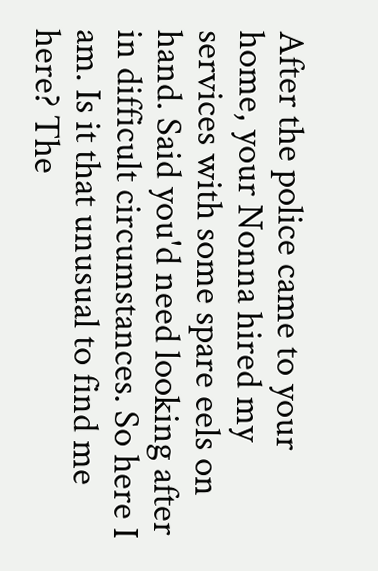After the police came to your home, your Nonna hired my services with some spare eels on hand. Said you'd need looking after in difficult circumstances. So here I am. Is it that unusual to find me here? The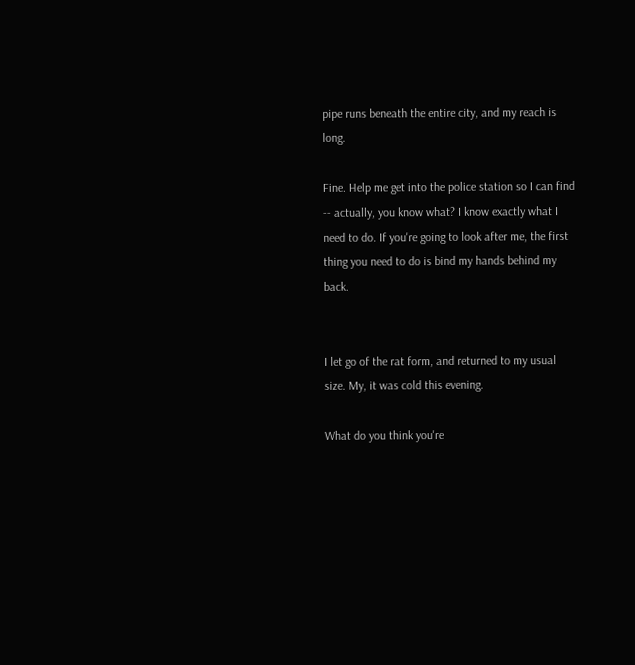pipe runs beneath the entire city, and my reach is long.

Fine. Help me get into the police station so I can find -- actually, you know what? I know exactly what I need to do. If you're going to look after me, the first thing you need to do is bind my hands behind my back.


I let go of the rat form, and returned to my usual size. My, it was cold this evening.

What do you think you're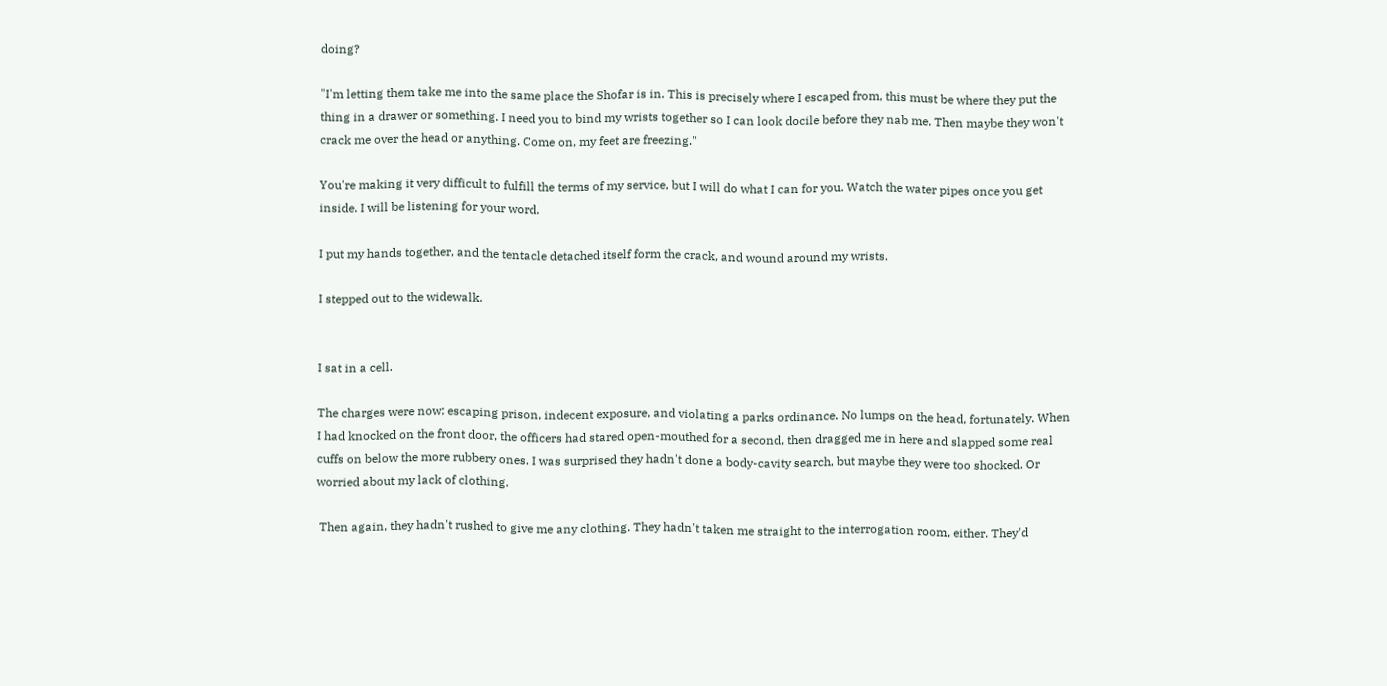doing?

"I'm letting them take me into the same place the Shofar is in. This is precisely where I escaped from, this must be where they put the thing in a drawer or something. I need you to bind my wrists together so I can look docile before they nab me. Then maybe they won't crack me over the head or anything. Come on, my feet are freezing."

You're making it very difficult to fulfill the terms of my service, but I will do what I can for you. Watch the water pipes once you get inside. I will be listening for your word.

I put my hands together, and the tentacle detached itself form the crack, and wound around my wrists.

I stepped out to the widewalk.


I sat in a cell.

The charges were now: escaping prison, indecent exposure, and violating a parks ordinance. No lumps on the head, fortunately. When I had knocked on the front door, the officers had stared open-mouthed for a second, then dragged me in here and slapped some real cuffs on below the more rubbery ones. I was surprised they hadn't done a body-cavity search, but maybe they were too shocked. Or worried about my lack of clothing.

 Then again, they hadn't rushed to give me any clothing. They hadn't taken me straight to the interrogation room, either. They'd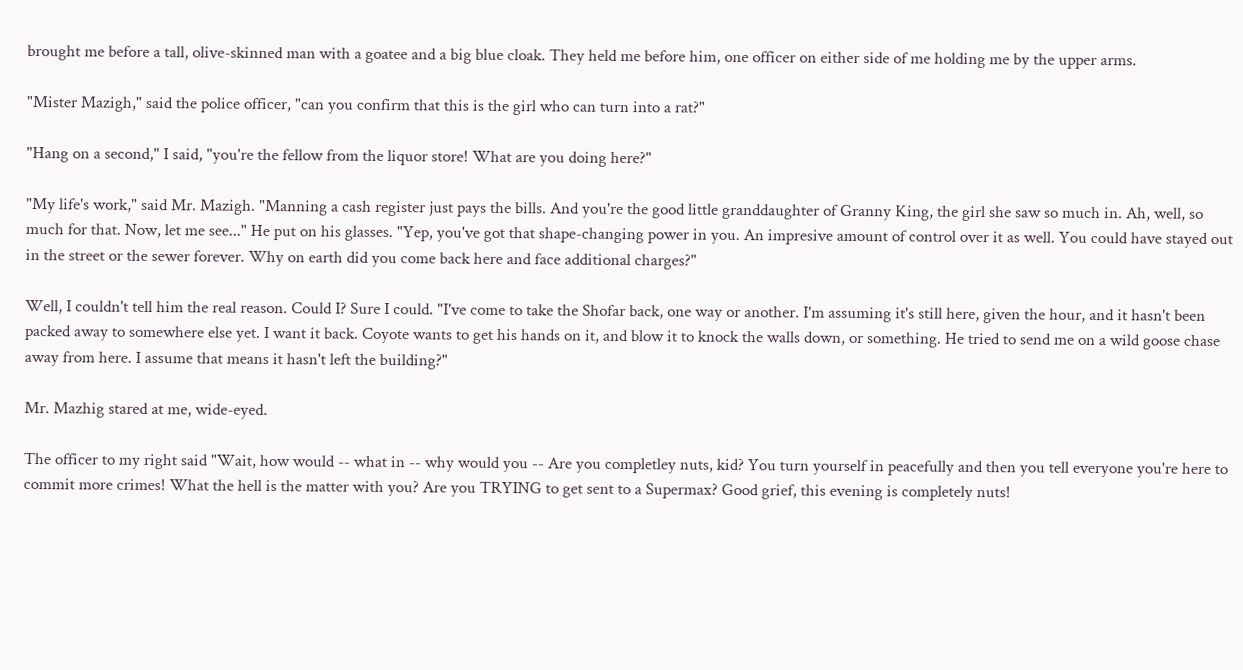brought me before a tall, olive-skinned man with a goatee and a big blue cloak. They held me before him, one officer on either side of me holding me by the upper arms.

"Mister Mazigh," said the police officer, "can you confirm that this is the girl who can turn into a rat?"

"Hang on a second," I said, "you're the fellow from the liquor store! What are you doing here?"

"My life's work," said Mr. Mazigh. "Manning a cash register just pays the bills. And you're the good little granddaughter of Granny King, the girl she saw so much in. Ah, well, so much for that. Now, let me see..." He put on his glasses. "Yep, you've got that shape-changing power in you. An impresive amount of control over it as well. You could have stayed out in the street or the sewer forever. Why on earth did you come back here and face additional charges?"

Well, I couldn't tell him the real reason. Could I? Sure I could. "I've come to take the Shofar back, one way or another. I'm assuming it's still here, given the hour, and it hasn't been packed away to somewhere else yet. I want it back. Coyote wants to get his hands on it, and blow it to knock the walls down, or something. He tried to send me on a wild goose chase away from here. I assume that means it hasn't left the building?"

Mr. Mazhig stared at me, wide-eyed.

The officer to my right said "Wait, how would -- what in -- why would you -- Are you completley nuts, kid? You turn yourself in peacefully and then you tell everyone you're here to commit more crimes! What the hell is the matter with you? Are you TRYING to get sent to a Supermax? Good grief, this evening is completely nuts!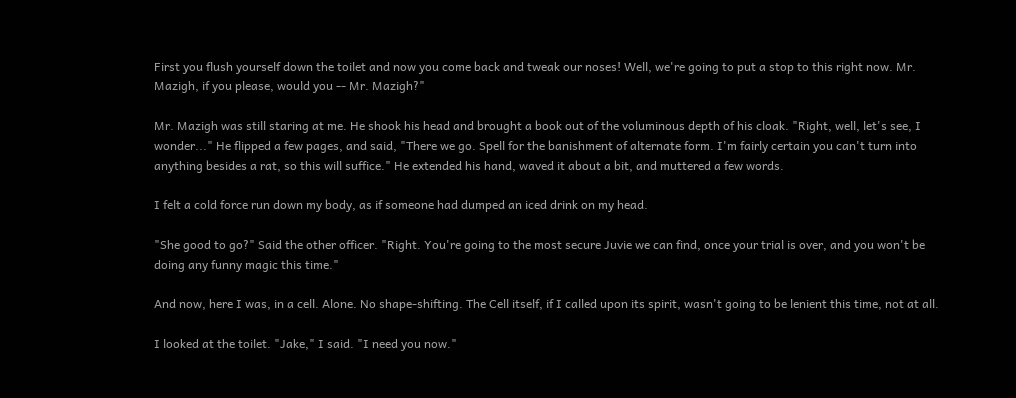First you flush yourself down the toilet and now you come back and tweak our noses! Well, we're going to put a stop to this right now. Mr. Mazigh, if you please, would you -- Mr. Mazigh?"

Mr. Mazigh was still staring at me. He shook his head and brought a book out of the voluminous depth of his cloak. "Right, well, let's see, I wonder..." He flipped a few pages, and said, "There we go. Spell for the banishment of alternate form. I'm fairly certain you can't turn into anything besides a rat, so this will suffice." He extended his hand, waved it about a bit, and muttered a few words.

I felt a cold force run down my body, as if someone had dumped an iced drink on my head.

"She good to go?" Said the other officer. "Right. You're going to the most secure Juvie we can find, once your trial is over, and you won't be doing any funny magic this time."

And now, here I was, in a cell. Alone. No shape-shifting. The Cell itself, if I called upon its spirit, wasn't going to be lenient this time, not at all.

I looked at the toilet. "Jake," I said. "I need you now."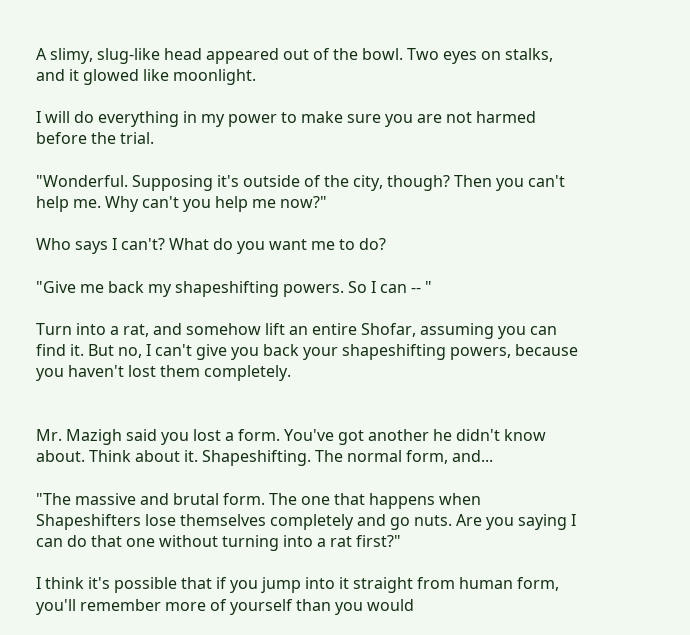A slimy, slug-like head appeared out of the bowl. Two eyes on stalks, and it glowed like moonlight.

I will do everything in my power to make sure you are not harmed before the trial.

"Wonderful. Supposing it's outside of the city, though? Then you can't help me. Why can't you help me now?"

Who says I can't? What do you want me to do?

"Give me back my shapeshifting powers. So I can -- "

Turn into a rat, and somehow lift an entire Shofar, assuming you can find it. But no, I can't give you back your shapeshifting powers, because you haven't lost them completely.


Mr. Mazigh said you lost a form. You've got another he didn't know about. Think about it. Shapeshifting. The normal form, and...

"The massive and brutal form. The one that happens when Shapeshifters lose themselves completely and go nuts. Are you saying I can do that one without turning into a rat first?"

I think it's possible that if you jump into it straight from human form, you'll remember more of yourself than you would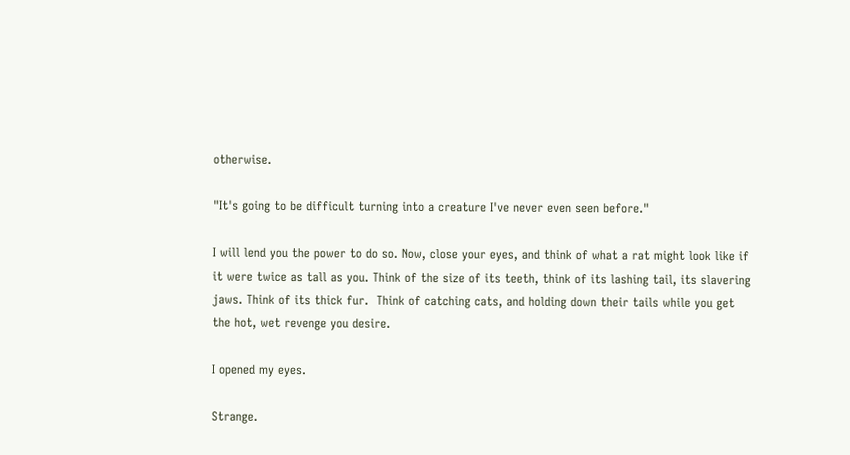otherwise.

"It's going to be difficult turning into a creature I've never even seen before."

I will lend you the power to do so. Now, close your eyes, and think of what a rat might look like if it were twice as tall as you. Think of the size of its teeth, think of its lashing tail, its slavering jaws. Think of its thick fur.  Think of catching cats, and holding down their tails while you get the hot, wet revenge you desire.

I opened my eyes.

Strange.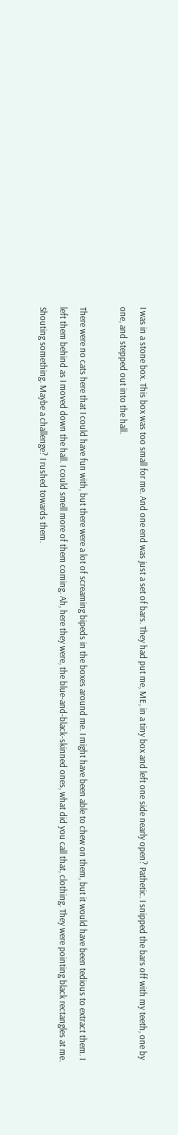I was in a stone box. This box was too small for me. And one end was just a set of bars. They had put me, ME, in a tiny box and left one side nearly open? Pathetic. I snipped the bars off with my teeth, one by one, and stepped out into the hall.

There were no cats here that I could have fun with, but there were a lot of screaming bipeds in the boxes around me. I might have been able to chew on them, but it would have been tedious to extract them. I left them behind as I moved down the hall. I could smell more of them coming. Ah, here they were, the blue-and-black-skinned ones, what did you call that, clothing. They were pointing black rectangles at me. Shouting something. Maybe a challenge? I rushed towards them.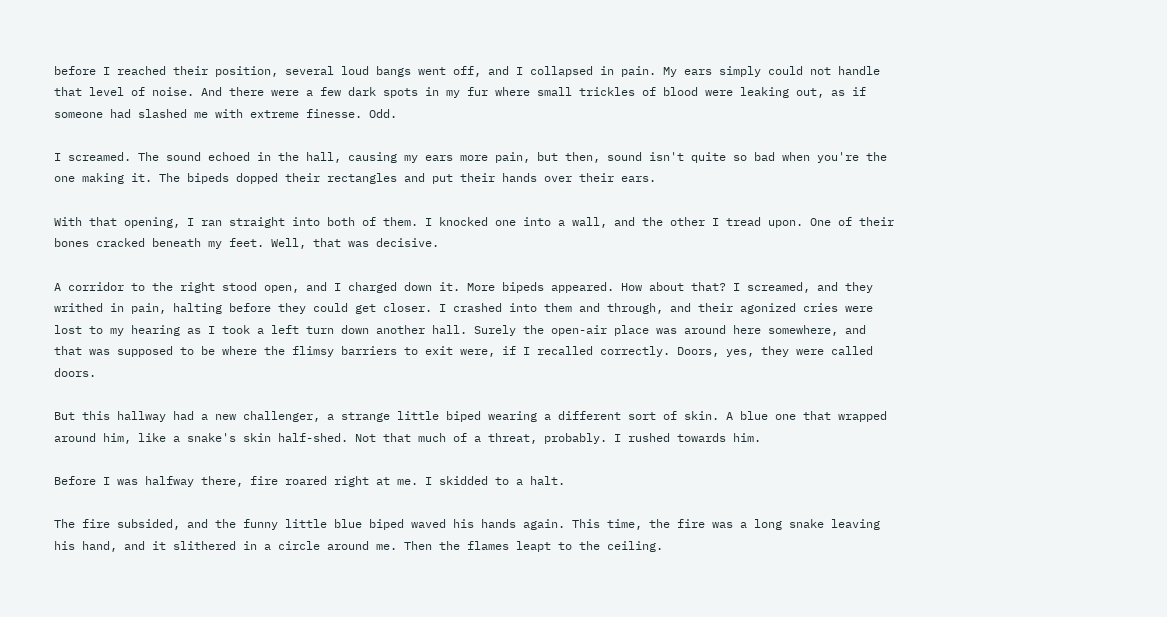before I reached their position, several loud bangs went off, and I collapsed in pain. My ears simply could not handle that level of noise. And there were a few dark spots in my fur where small trickles of blood were leaking out, as if someone had slashed me with extreme finesse. Odd.

I screamed. The sound echoed in the hall, causing my ears more pain, but then, sound isn't quite so bad when you're the one making it. The bipeds dopped their rectangles and put their hands over their ears.

With that opening, I ran straight into both of them. I knocked one into a wall, and the other I tread upon. One of their bones cracked beneath my feet. Well, that was decisive.

A corridor to the right stood open, and I charged down it. More bipeds appeared. How about that? I screamed, and they writhed in pain, halting before they could get closer. I crashed into them and through, and their agonized cries were lost to my hearing as I took a left turn down another hall. Surely the open-air place was around here somewhere, and that was supposed to be where the flimsy barriers to exit were, if I recalled correctly. Doors, yes, they were called doors.

But this hallway had a new challenger, a strange little biped wearing a different sort of skin. A blue one that wrapped around him, like a snake's skin half-shed. Not that much of a threat, probably. I rushed towards him.

Before I was halfway there, fire roared right at me. I skidded to a halt.

The fire subsided, and the funny little blue biped waved his hands again. This time, the fire was a long snake leaving his hand, and it slithered in a circle around me. Then the flames leapt to the ceiling.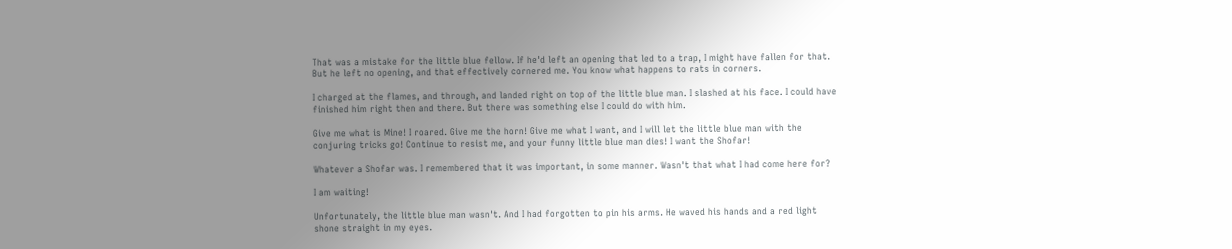That was a mistake for the little blue fellow. If he'd left an opening that led to a trap, I might have fallen for that. But he left no opening, and that effectively cornered me. You know what happens to rats in corners.

I charged at the flames, and through, and landed right on top of the little blue man. I slashed at his face. I could have finished him right then and there. But there was something else I could do with him.

Give me what is Mine! I roared. Give me the horn! Give me what I want, and I will let the little blue man with the conjuring tricks go! Continue to resist me, and your funny little blue man dies! I want the Shofar!

Whatever a Shofar was. I remembered that it was important, in some manner. Wasn't that what I had come here for?

I am waiting!

Unfortunately, the little blue man wasn't. And I had forgotten to pin his arms. He waved his hands and a red light shone straight in my eyes.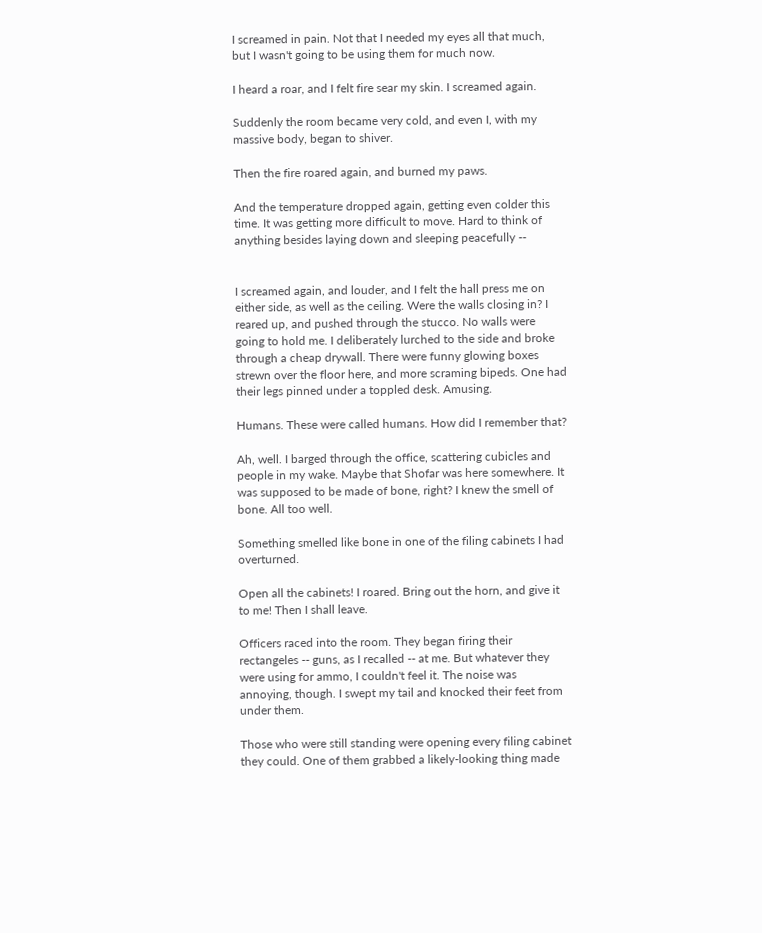I screamed in pain. Not that I needed my eyes all that much, but I wasn't going to be using them for much now.

I heard a roar, and I felt fire sear my skin. I screamed again.

Suddenly the room became very cold, and even I, with my massive body, began to shiver.

Then the fire roared again, and burned my paws.

And the temperature dropped again, getting even colder this time. It was getting more difficult to move. Hard to think of anything besides laying down and sleeping peacefully --


I screamed again, and louder, and I felt the hall press me on either side, as well as the ceiling. Were the walls closing in? I reared up, and pushed through the stucco. No walls were going to hold me. I deliberately lurched to the side and broke through a cheap drywall. There were funny glowing boxes strewn over the floor here, and more scraming bipeds. One had their legs pinned under a toppled desk. Amusing.

Humans. These were called humans. How did I remember that?

Ah, well. I barged through the office, scattering cubicles and people in my wake. Maybe that Shofar was here somewhere. It was supposed to be made of bone, right? I knew the smell of bone. All too well.

Something smelled like bone in one of the filing cabinets I had overturned.

Open all the cabinets! I roared. Bring out the horn, and give it to me! Then I shall leave.

Officers raced into the room. They began firing their rectangeles -- guns, as I recalled -- at me. But whatever they were using for ammo, I couldn't feel it. The noise was annoying, though. I swept my tail and knocked their feet from under them.

Those who were still standing were opening every filing cabinet they could. One of them grabbed a likely-looking thing made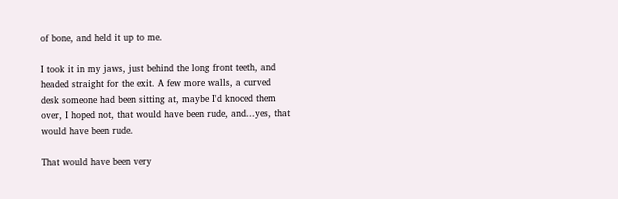of bone, and held it up to me.

I took it in my jaws, just behind the long front teeth, and headed straight for the exit. A few more walls, a curved desk someone had been sitting at, maybe I'd knoced them over, I hoped not, that would have been rude, and...yes, that would have been rude.

That would have been very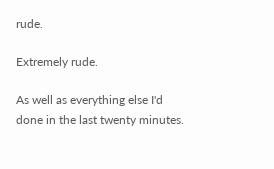rude.

Extremely rude.

As well as everything else I'd done in the last twenty minutes.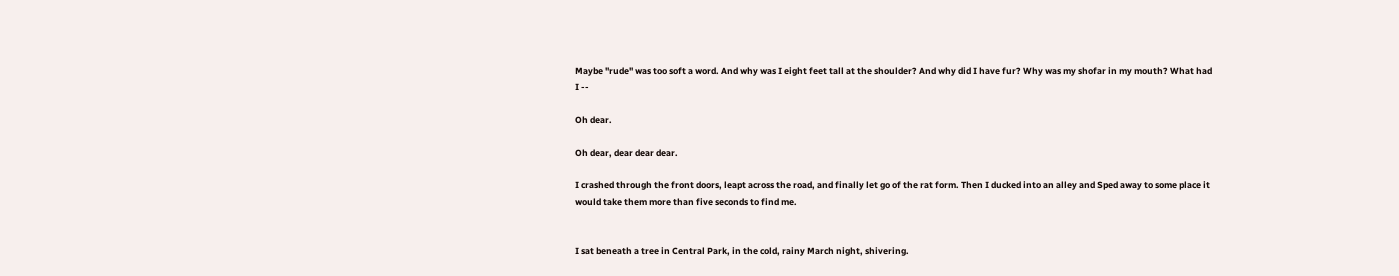Maybe "rude" was too soft a word. And why was I eight feet tall at the shoulder? And why did I have fur? Why was my shofar in my mouth? What had I --

Oh dear.

Oh dear, dear dear dear.

I crashed through the front doors, leapt across the road, and finally let go of the rat form. Then I ducked into an alley and Sped away to some place it would take them more than five seconds to find me.


I sat beneath a tree in Central Park, in the cold, rainy March night, shivering.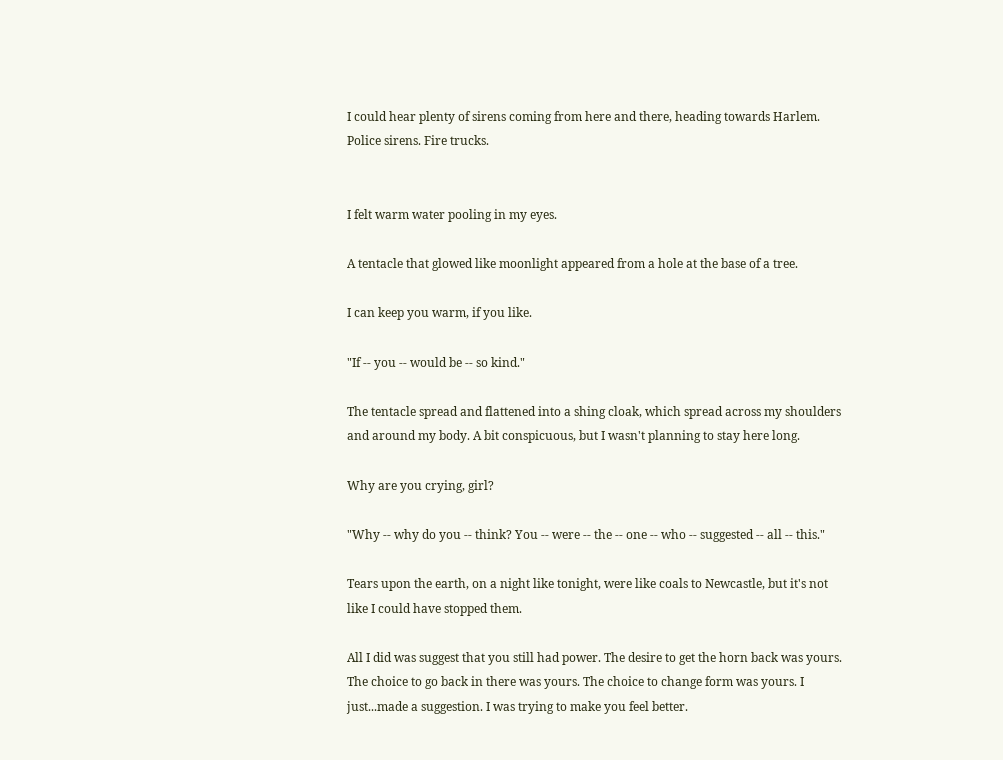I could hear plenty of sirens coming from here and there, heading towards Harlem. Police sirens. Fire trucks.


I felt warm water pooling in my eyes.

A tentacle that glowed like moonlight appeared from a hole at the base of a tree.

I can keep you warm, if you like.

"If -- you -- would be -- so kind."

The tentacle spread and flattened into a shing cloak, which spread across my shoulders and around my body. A bit conspicuous, but I wasn't planning to stay here long.

Why are you crying, girl?

"Why -- why do you -- think? You -- were -- the -- one -- who -- suggested -- all -- this."

Tears upon the earth, on a night like tonight, were like coals to Newcastle, but it's not like I could have stopped them.

All I did was suggest that you still had power. The desire to get the horn back was yours. The choice to go back in there was yours. The choice to change form was yours. I just...made a suggestion. I was trying to make you feel better.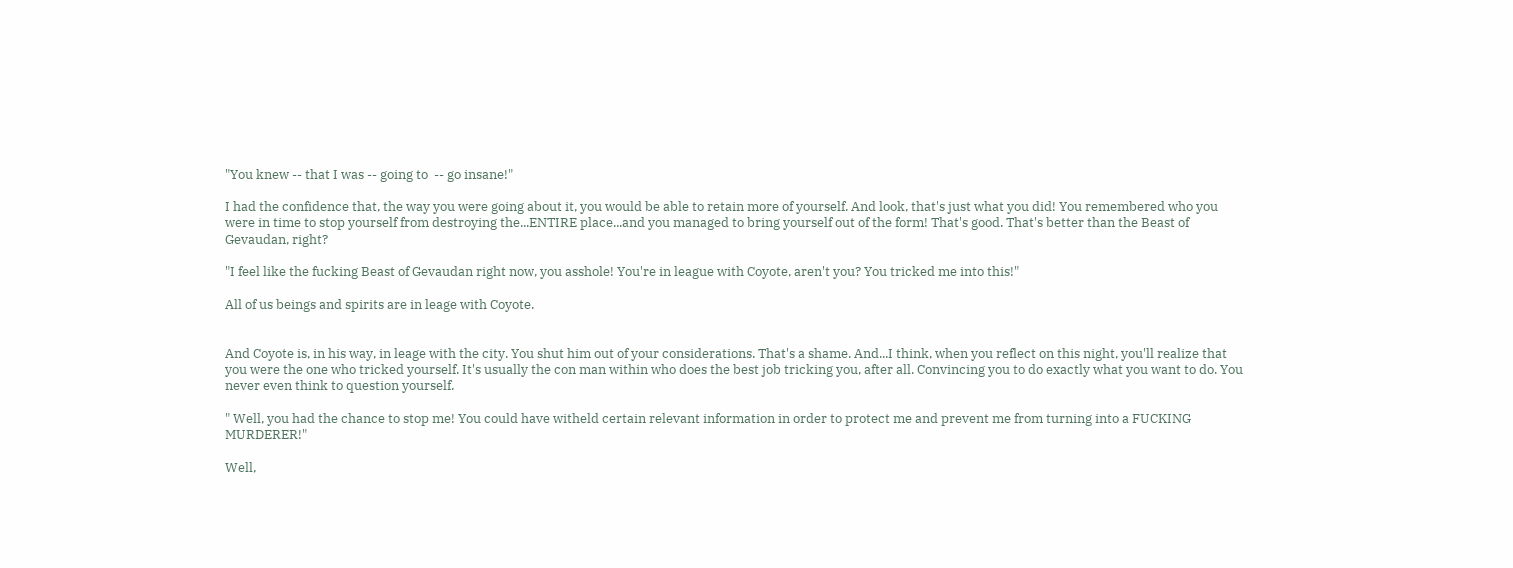"You knew -- that I was -- going to  -- go insane!"

I had the confidence that, the way you were going about it, you would be able to retain more of yourself. And look, that's just what you did! You remembered who you were in time to stop yourself from destroying the...ENTIRE place...and you managed to bring yourself out of the form! That's good. That's better than the Beast of Gevaudan, right?

"I feel like the fucking Beast of Gevaudan right now, you asshole! You're in league with Coyote, aren't you? You tricked me into this!"

All of us beings and spirits are in leage with Coyote.


And Coyote is, in his way, in leage with the city. You shut him out of your considerations. That's a shame. And...I think, when you reflect on this night, you'll realize that you were the one who tricked yourself. It's usually the con man within who does the best job tricking you, after all. Convincing you to do exactly what you want to do. You never even think to question yourself.

" Well, you had the chance to stop me! You could have witheld certain relevant information in order to protect me and prevent me from turning into a FUCKING MURDERER!"

Well,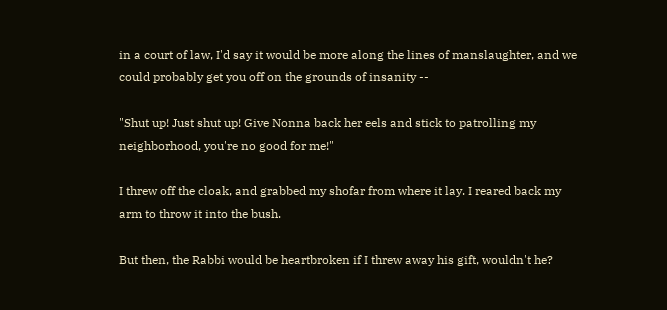in a court of law, I'd say it would be more along the lines of manslaughter, and we could probably get you off on the grounds of insanity --

"Shut up! Just shut up! Give Nonna back her eels and stick to patrolling my neighborhood, you're no good for me!"

I threw off the cloak, and grabbed my shofar from where it lay. I reared back my arm to throw it into the bush.

But then, the Rabbi would be heartbroken if I threw away his gift, wouldn't he?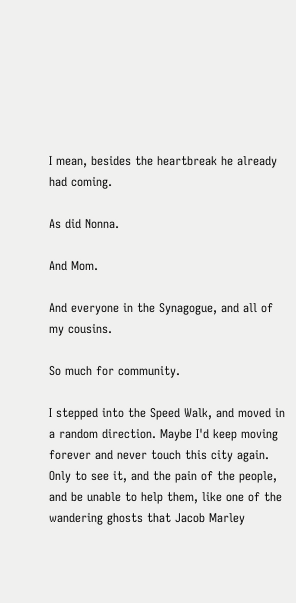I mean, besides the heartbreak he already had coming.

As did Nonna.

And Mom.

And everyone in the Synagogue, and all of my cousins.

So much for community.

I stepped into the Speed Walk, and moved in a random direction. Maybe I'd keep moving forever and never touch this city again. Only to see it, and the pain of the people, and be unable to help them, like one of the wandering ghosts that Jacob Marley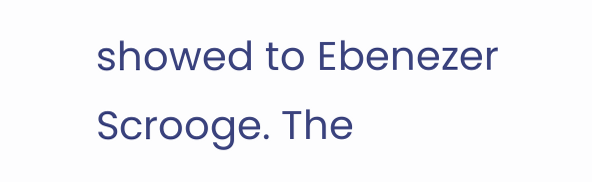showed to Ebenezer Scrooge. The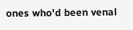ones who'd been venal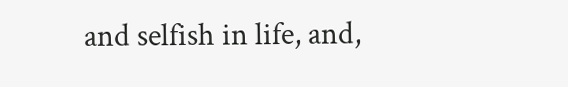and selfish in life, and,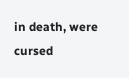in death, were cursed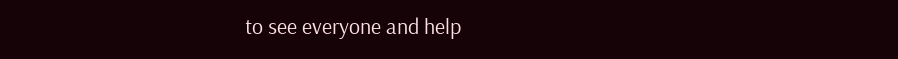to see everyone and help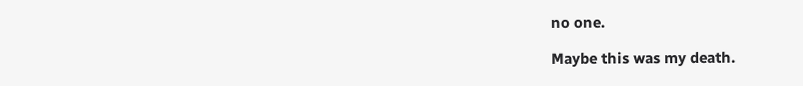no one.

Maybe this was my death.